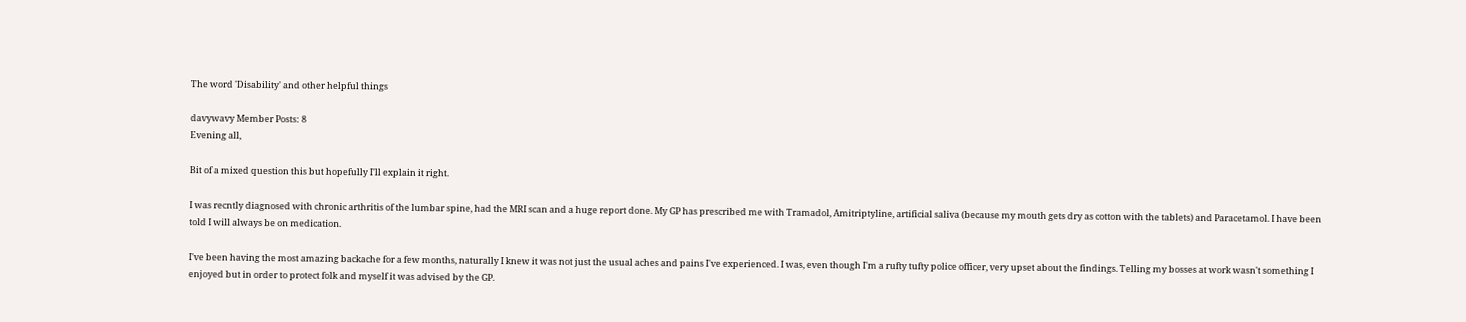The word 'Disability' and other helpful things

davywavy Member Posts: 8
Evening all,

Bit of a mixed question this but hopefully I'll explain it right.

I was recntly diagnosed with chronic arthritis of the lumbar spine, had the MRI scan and a huge report done. My GP has prescribed me with Tramadol, Amitriptyline, artificial saliva (because my mouth gets dry as cotton with the tablets) and Paracetamol. I have been told I will always be on medication.

I've been having the most amazing backache for a few months, naturally I knew it was not just the usual aches and pains I've experienced. I was, even though I'm a rufty tufty police officer, very upset about the findings. Telling my bosses at work wasn't something I enjoyed but in order to protect folk and myself it was advised by the GP.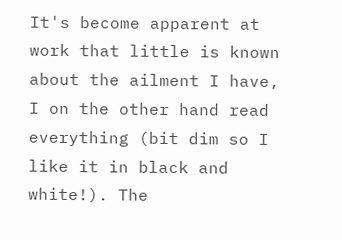It's become apparent at work that little is known about the ailment I have, I on the other hand read everything (bit dim so I like it in black and white!). The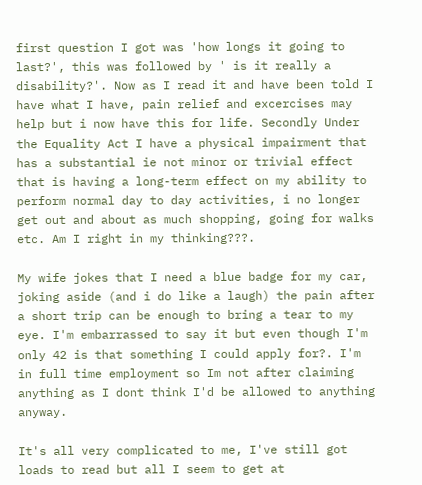first question I got was 'how longs it going to last?', this was followed by ' is it really a disability?'. Now as I read it and have been told I have what I have, pain relief and excercises may help but i now have this for life. Secondly Under the Equality Act I have a physical impairment that has a substantial ie not minor or trivial effect that is having a long-term effect on my ability to perform normal day to day activities, i no longer get out and about as much shopping, going for walks etc. Am I right in my thinking???.

My wife jokes that I need a blue badge for my car, joking aside (and i do like a laugh) the pain after a short trip can be enough to bring a tear to my eye. I'm embarrassed to say it but even though I'm only 42 is that something I could apply for?. I'm in full time employment so Im not after claiming anything as I dont think I'd be allowed to anything anyway.

It's all very complicated to me, I've still got loads to read but all I seem to get at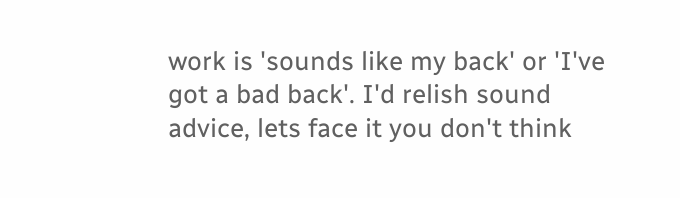work is 'sounds like my back' or 'I've got a bad back'. I'd relish sound advice, lets face it you don't think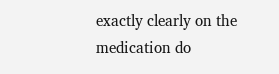exactly clearly on the medication do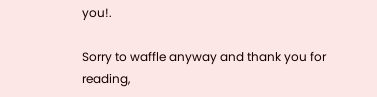you!.

Sorry to waffle anyway and thank you for reading,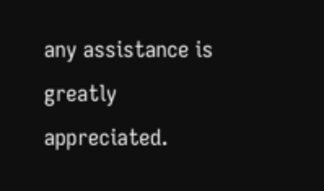any assistance is greatly appreciated.